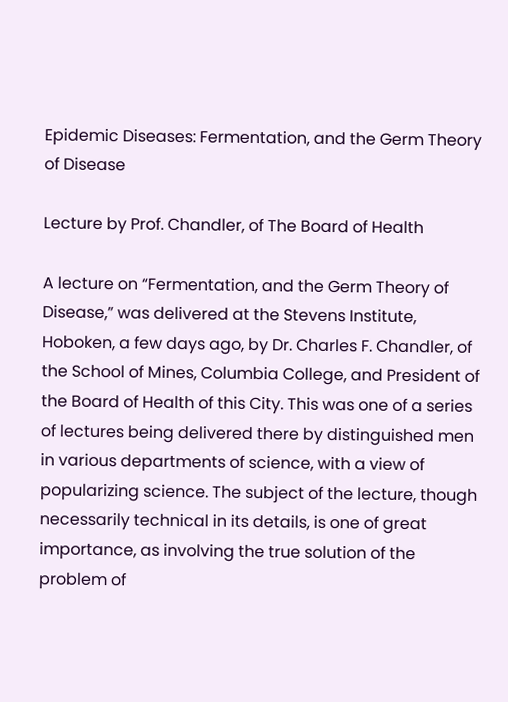Epidemic Diseases: Fermentation, and the Germ Theory of Disease

Lecture by Prof. Chandler, of The Board of Health

A lecture on “Fermentation, and the Germ Theory of Disease,” was delivered at the Stevens Institute, Hoboken, a few days ago, by Dr. Charles F. Chandler, of the School of Mines, Columbia College, and President of the Board of Health of this City. This was one of a series of lectures being delivered there by distinguished men in various departments of science, with a view of popularizing science. The subject of the lecture, though necessarily technical in its details, is one of great importance, as involving the true solution of the problem of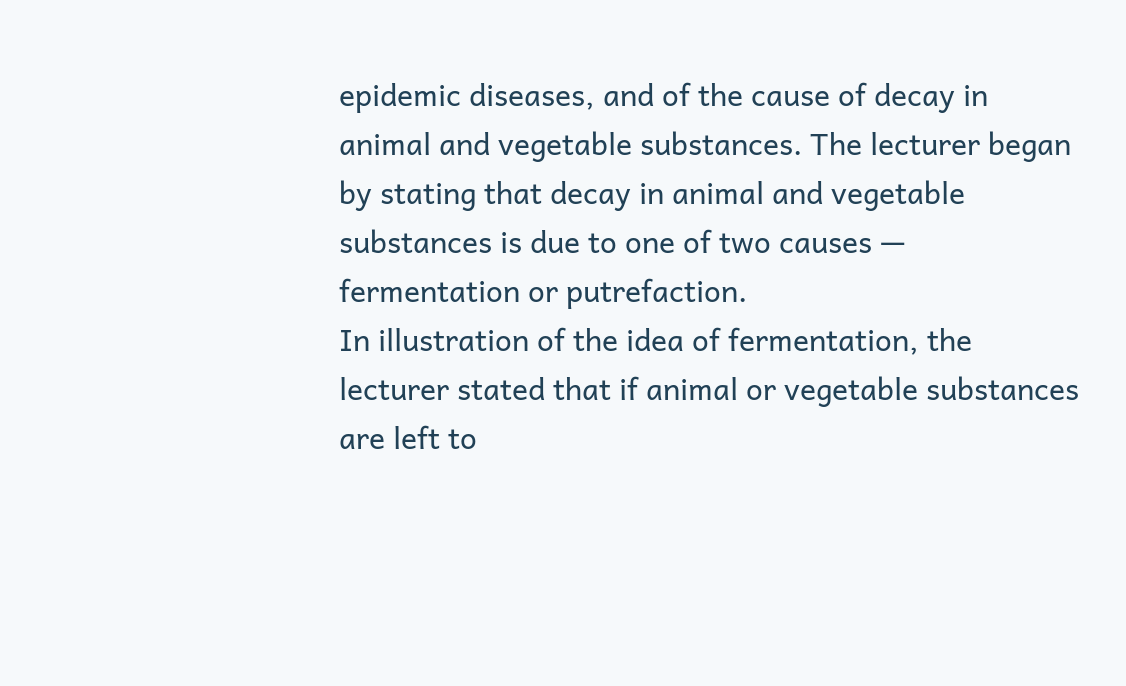epidemic diseases, and of the cause of decay in animal and vegetable substances. The lecturer began by stating that decay in animal and vegetable substances is due to one of two causes — fermentation or putrefaction.
In illustration of the idea of fermentation, the lecturer stated that if animal or vegetable substances are left to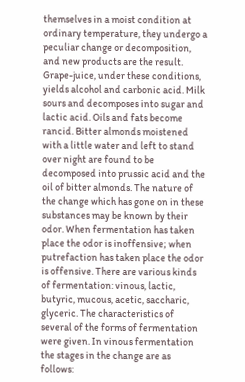themselves in a moist condition at ordinary temperature, they undergo a peculiar change or decomposition, and new products are the result. Grape-juice, under these conditions, yields alcohol and carbonic acid. Milk sours and decomposes into sugar and lactic acid. Oils and fats become rancid. Bitter almonds moistened with a little water and left to stand over night are found to be decomposed into prussic acid and the oil of bitter almonds. The nature of the change which has gone on in these substances may be known by their odor. When fermentation has taken place the odor is inoffensive; when putrefaction has taken place the odor is offensive. There are various kinds of fermentation: vinous, lactic, butyric, mucous, acetic, saccharic, glyceric. The characteristics of several of the forms of fermentation were given. In vinous fermentation the stages in the change are as follows: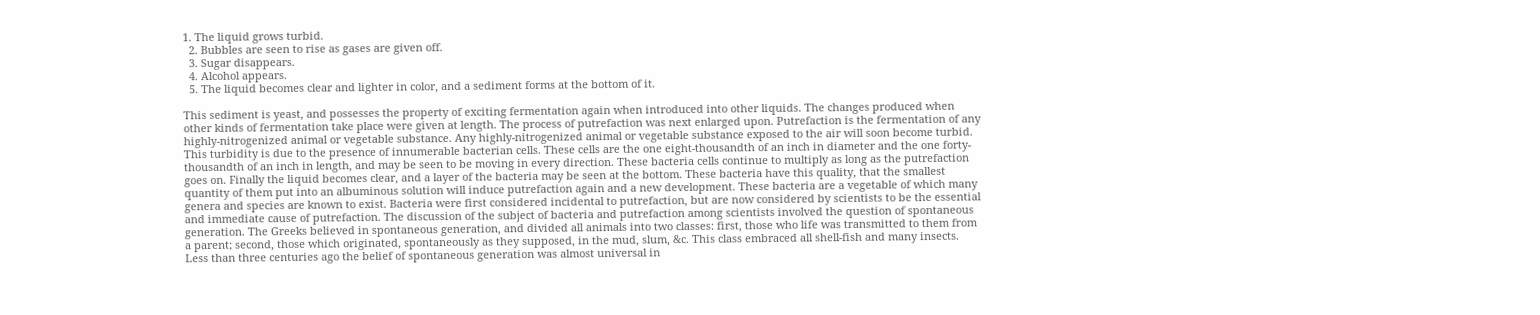1. The liquid grows turbid.
  2. Bubbles are seen to rise as gases are given off.
  3. Sugar disappears.
  4. Alcohol appears.
  5. The liquid becomes clear and lighter in color, and a sediment forms at the bottom of it.

This sediment is yeast, and possesses the property of exciting fermentation again when introduced into other liquids. The changes produced when other kinds of fermentation take place were given at length. The process of putrefaction was next enlarged upon. Putrefaction is the fermentation of any highly-nitrogenized animal or vegetable substance. Any highly-nitrogenized animal or vegetable substance exposed to the air will soon become turbid. This turbidity is due to the presence of innumerable bacterian cells. These cells are the one eight-thousandth of an inch in diameter and the one forty-thousandth of an inch in length, and may be seen to be moving in every direction. These bacteria cells continue to multiply as long as the putrefaction goes on. Finally the liquid becomes clear, and a layer of the bacteria may be seen at the bottom. These bacteria have this quality, that the smallest quantity of them put into an albuminous solution will induce putrefaction again and a new development. These bacteria are a vegetable of which many genera and species are known to exist. Bacteria were first considered incidental to putrefaction, but are now considered by scientists to be the essential and immediate cause of putrefaction. The discussion of the subject of bacteria and putrefaction among scientists involved the question of spontaneous generation. The Greeks believed in spontaneous generation, and divided all animals into two classes: first, those who life was transmitted to them from a parent; second, those which originated, spontaneously as they supposed, in the mud, slum, &c. This class embraced all shell-fish and many insects. Less than three centuries ago the belief of spontaneous generation was almost universal in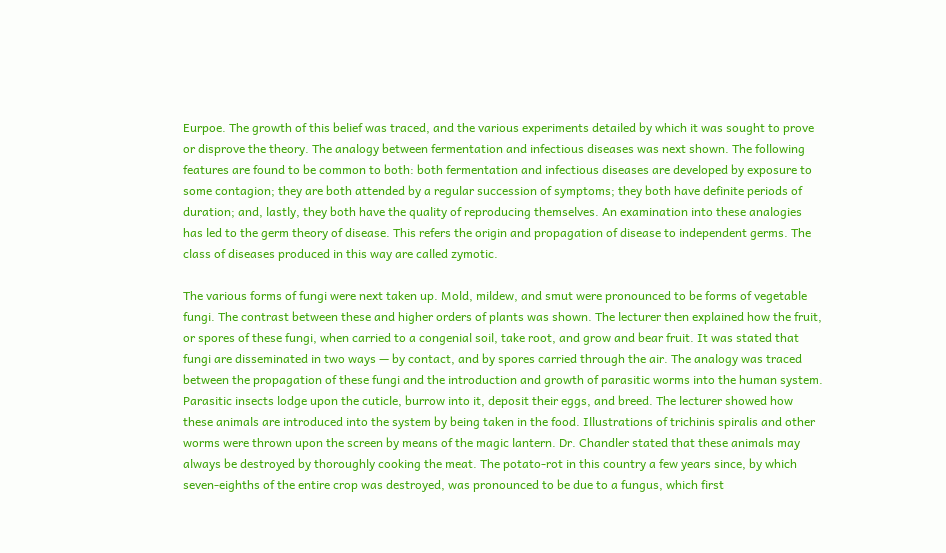Eurpoe. The growth of this belief was traced, and the various experiments detailed by which it was sought to prove or disprove the theory. The analogy between fermentation and infectious diseases was next shown. The following features are found to be common to both: both fermentation and infectious diseases are developed by exposure to some contagion; they are both attended by a regular succession of symptoms; they both have definite periods of duration; and, lastly, they both have the quality of reproducing themselves. An examination into these analogies has led to the germ theory of disease. This refers the origin and propagation of disease to independent germs. The class of diseases produced in this way are called zymotic.

The various forms of fungi were next taken up. Mold, mildew, and smut were pronounced to be forms of vegetable fungi. The contrast between these and higher orders of plants was shown. The lecturer then explained how the fruit, or spores of these fungi, when carried to a congenial soil, take root, and grow and bear fruit. It was stated that fungi are disseminated in two ways — by contact, and by spores carried through the air. The analogy was traced between the propagation of these fungi and the introduction and growth of parasitic worms into the human system. Parasitic insects lodge upon the cuticle, burrow into it, deposit their eggs, and breed. The lecturer showed how these animals are introduced into the system by being taken in the food. Illustrations of trichinis spiralis and other worms were thrown upon the screen by means of the magic lantern. Dr. Chandler stated that these animals may always be destroyed by thoroughly cooking the meat. The potato-rot in this country a few years since, by which seven-eighths of the entire crop was destroyed, was pronounced to be due to a fungus, which first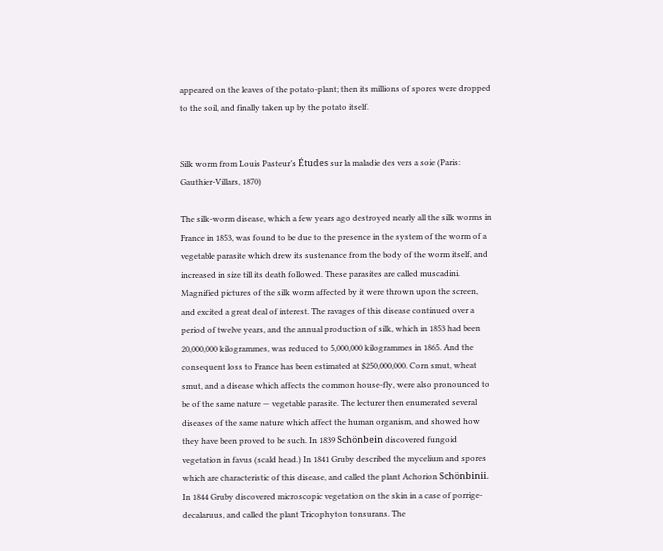appeared on the leaves of the potato-plant; then its millions of spores were dropped to the soil, and finally taken up by the potato itself.


Silk worm from Louis Pasteur’s Études sur la maladie des vers a soie (Paris: Gauthier-Villars, 1870)

The silk-worm disease, which a few years ago destroyed nearly all the silk worms in France in 1853, was found to be due to the presence in the system of the worm of a vegetable parasite which drew its sustenance from the body of the worm itself, and increased in size till its death followed. These parasites are called muscadini. Magnified pictures of the silk worm affected by it were thrown upon the screen, and excited a great deal of interest. The ravages of this disease continued over a period of twelve years, and the annual production of silk, which in 1853 had been 20,000,000 kilogrammes, was reduced to 5,000,000 kilogrammes in 1865. And the consequent loss to France has been estimated at $250,000,000. Corn smut, wheat smut, and a disease which affects the common house-fly, were also pronounced to be of the same nature — vegetable parasite. The lecturer then enumerated several diseases of the same nature which affect the human organism, and showed how they have been proved to be such. In 1839 Schönbein discovered fungoid vegetation in favus (scald head.) In 1841 Gruby described the mycelium and spores which are characteristic of this disease, and called the plant Achorion Schönbinii. In 1844 Gruby discovered microscopic vegetation on the skin in a case of porrige-decalaruus, and called the plant Tricophyton tonsurans. The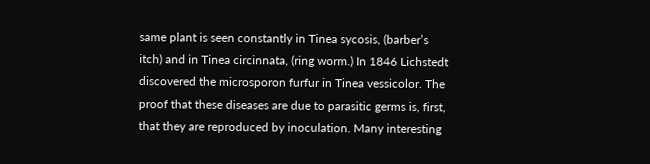same plant is seen constantly in Tinea sycosis, (barber’s itch) and in Tinea circinnata, (ring worm.) In 1846 Lichstedt discovered the microsporon furfur in Tinea vessicolor. The proof that these diseases are due to parasitic germs is, first, that they are reproduced by inoculation. Many interesting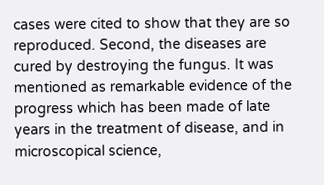cases were cited to show that they are so reproduced. Second, the diseases are cured by destroying the fungus. It was mentioned as remarkable evidence of the progress which has been made of late years in the treatment of disease, and in microscopical science,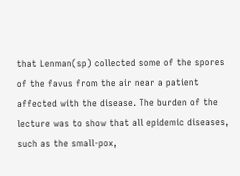that Lenman(sp) collected some of the spores of the favus from the air near a patient affected with the disease. The burden of the lecture was to show that all epidemic diseases, such as the small-pox,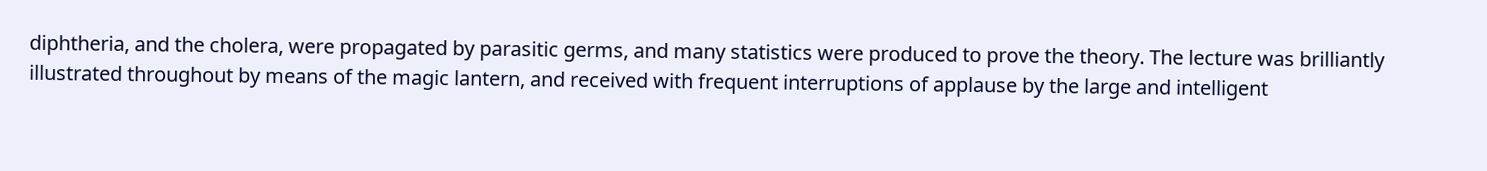diphtheria, and the cholera, were propagated by parasitic germs, and many statistics were produced to prove the theory. The lecture was brilliantly illustrated throughout by means of the magic lantern, and received with frequent interruptions of applause by the large and intelligent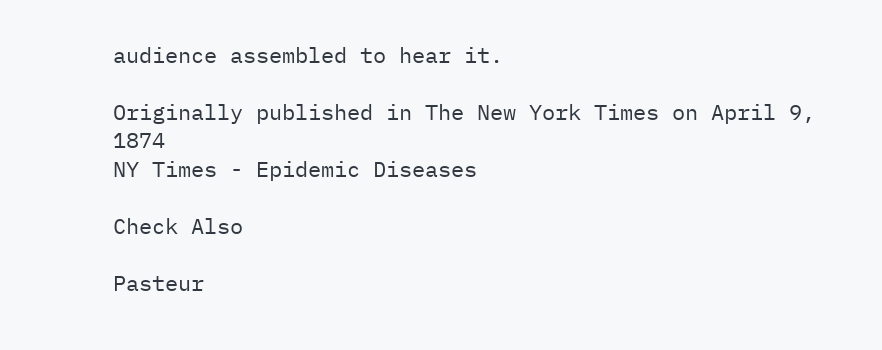audience assembled to hear it.

Originally published in The New York Times on April 9, 1874
NY Times - Epidemic Diseases

Check Also

Pasteur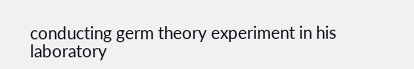conducting germ theory experiment in his laboratory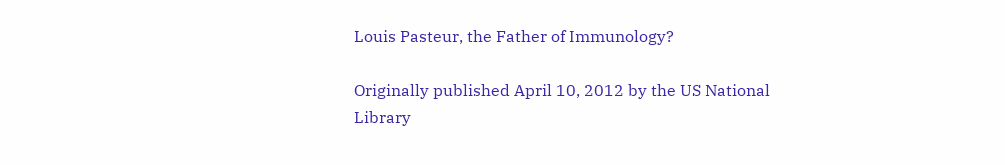Louis Pasteur, the Father of Immunology?

Originally published April 10, 2012 by the US National Library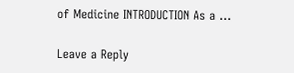of Medicine INTRODUCTION As a …

Leave a Reply